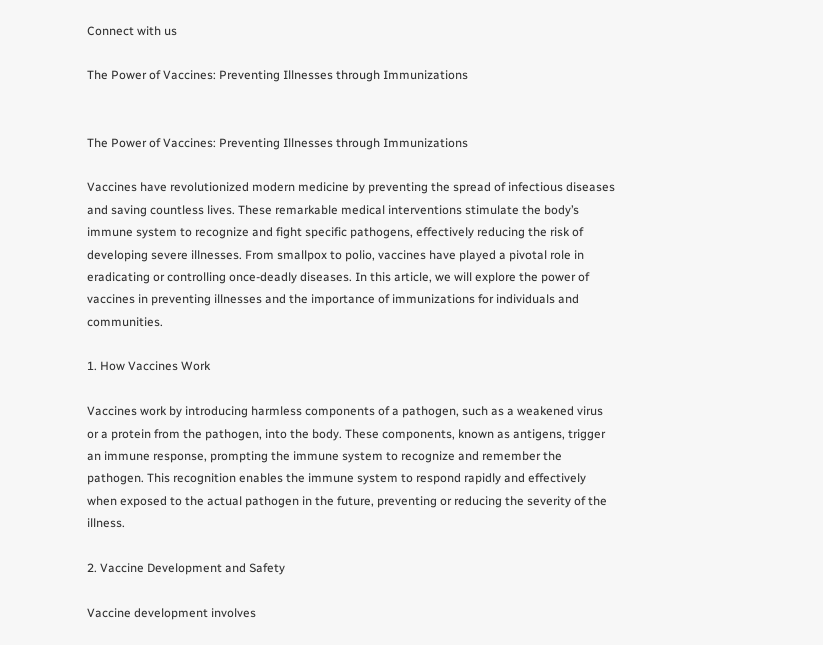Connect with us

The Power of Vaccines: Preventing Illnesses through Immunizations


The Power of Vaccines: Preventing Illnesses through Immunizations

Vaccines have revolutionized modern medicine by preventing the spread of infectious diseases and saving countless lives. These remarkable medical interventions stimulate the body’s immune system to recognize and fight specific pathogens, effectively reducing the risk of developing severe illnesses. From smallpox to polio, vaccines have played a pivotal role in eradicating or controlling once-deadly diseases. In this article, we will explore the power of vaccines in preventing illnesses and the importance of immunizations for individuals and communities.

1. How Vaccines Work

Vaccines work by introducing harmless components of a pathogen, such as a weakened virus or a protein from the pathogen, into the body. These components, known as antigens, trigger an immune response, prompting the immune system to recognize and remember the pathogen. This recognition enables the immune system to respond rapidly and effectively when exposed to the actual pathogen in the future, preventing or reducing the severity of the illness.

2. Vaccine Development and Safety

Vaccine development involves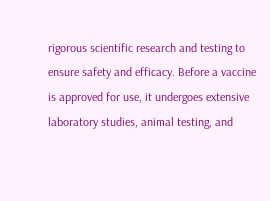rigorous scientific research and testing to ensure safety and efficacy. Before a vaccine is approved for use, it undergoes extensive laboratory studies, animal testing, and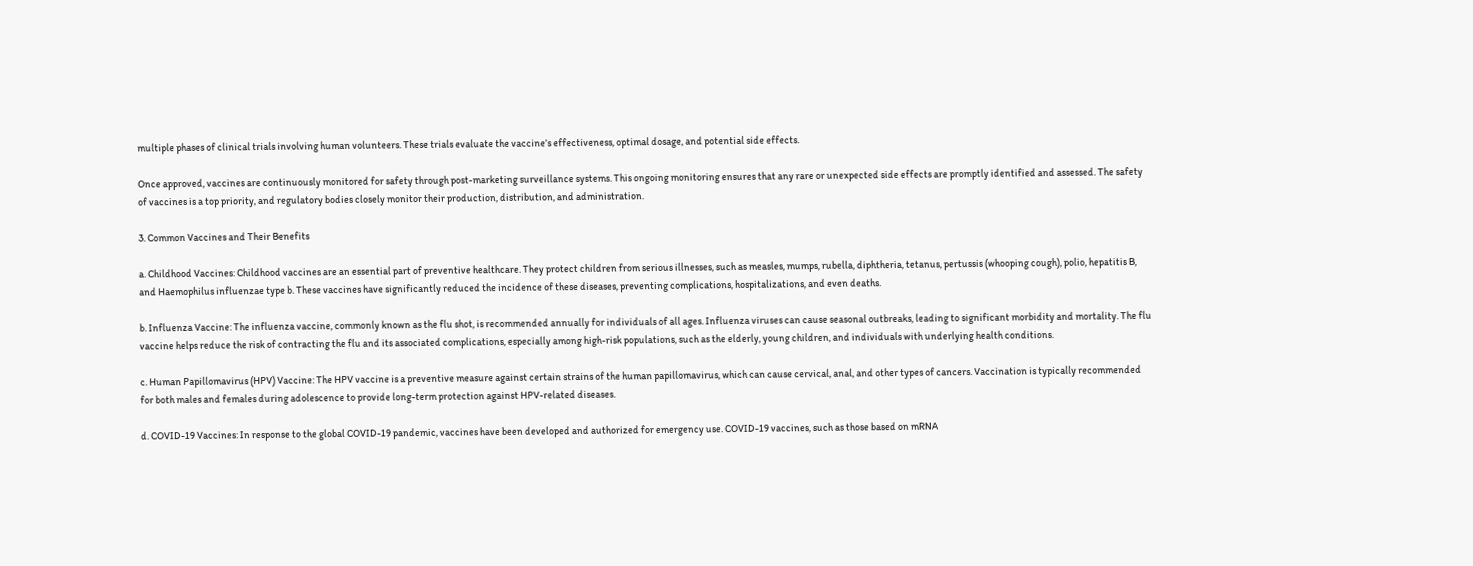multiple phases of clinical trials involving human volunteers. These trials evaluate the vaccine’s effectiveness, optimal dosage, and potential side effects.

Once approved, vaccines are continuously monitored for safety through post-marketing surveillance systems. This ongoing monitoring ensures that any rare or unexpected side effects are promptly identified and assessed. The safety of vaccines is a top priority, and regulatory bodies closely monitor their production, distribution, and administration.

3. Common Vaccines and Their Benefits

a. Childhood Vaccines: Childhood vaccines are an essential part of preventive healthcare. They protect children from serious illnesses, such as measles, mumps, rubella, diphtheria, tetanus, pertussis (whooping cough), polio, hepatitis B, and Haemophilus influenzae type b. These vaccines have significantly reduced the incidence of these diseases, preventing complications, hospitalizations, and even deaths.

b. Influenza Vaccine: The influenza vaccine, commonly known as the flu shot, is recommended annually for individuals of all ages. Influenza viruses can cause seasonal outbreaks, leading to significant morbidity and mortality. The flu vaccine helps reduce the risk of contracting the flu and its associated complications, especially among high-risk populations, such as the elderly, young children, and individuals with underlying health conditions.

c. Human Papillomavirus (HPV) Vaccine: The HPV vaccine is a preventive measure against certain strains of the human papillomavirus, which can cause cervical, anal, and other types of cancers. Vaccination is typically recommended for both males and females during adolescence to provide long-term protection against HPV-related diseases.

d. COVID-19 Vaccines: In response to the global COVID-19 pandemic, vaccines have been developed and authorized for emergency use. COVID-19 vaccines, such as those based on mRNA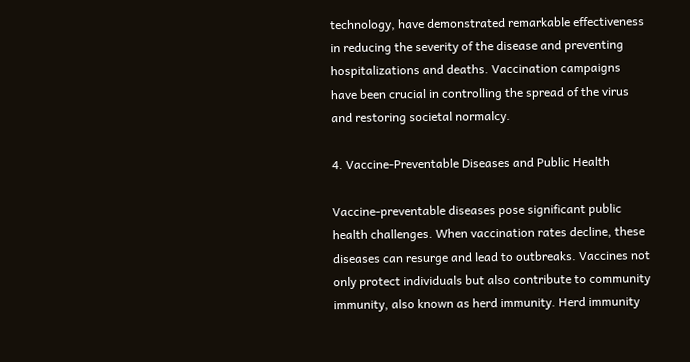technology, have demonstrated remarkable effectiveness in reducing the severity of the disease and preventing hospitalizations and deaths. Vaccination campaigns have been crucial in controlling the spread of the virus and restoring societal normalcy.

4. Vaccine-Preventable Diseases and Public Health

Vaccine-preventable diseases pose significant public health challenges. When vaccination rates decline, these diseases can resurge and lead to outbreaks. Vaccines not only protect individuals but also contribute to community immunity, also known as herd immunity. Herd immunity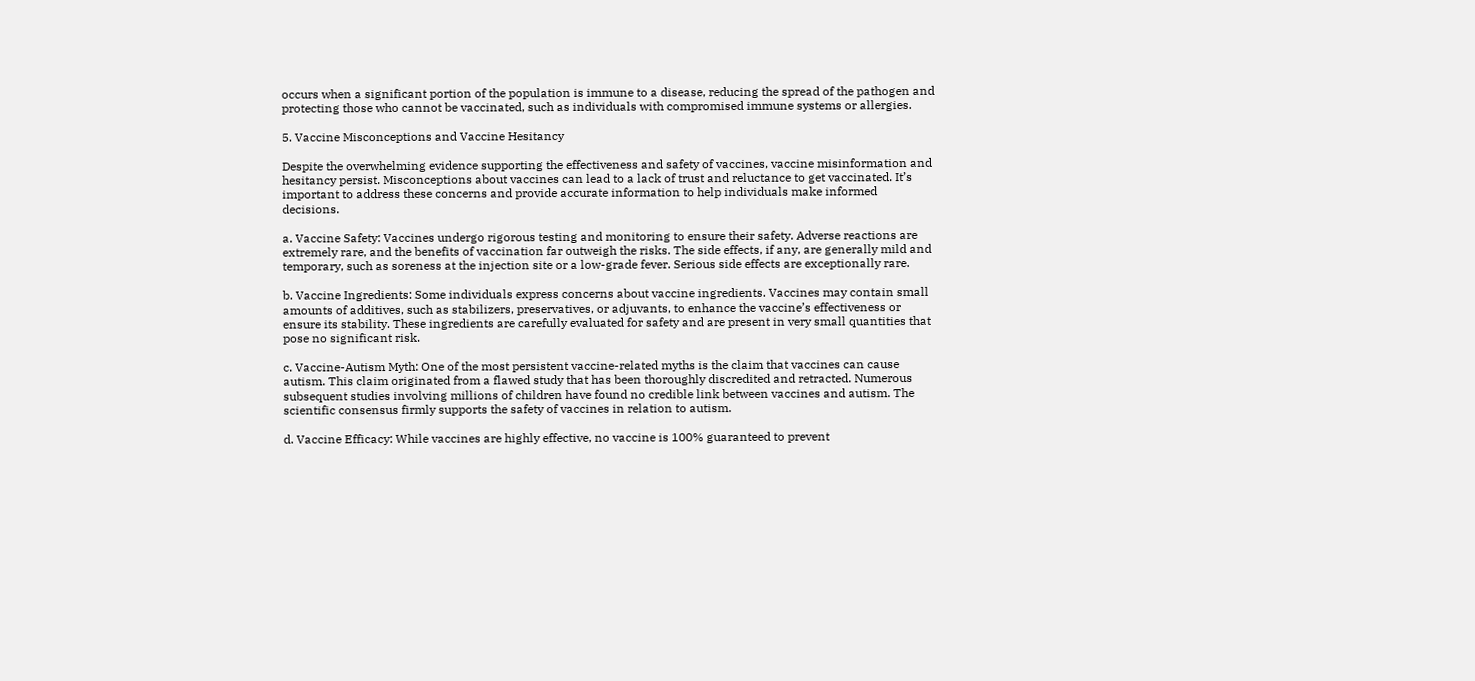occurs when a significant portion of the population is immune to a disease, reducing the spread of the pathogen and protecting those who cannot be vaccinated, such as individuals with compromised immune systems or allergies.

5. Vaccine Misconceptions and Vaccine Hesitancy

Despite the overwhelming evidence supporting the effectiveness and safety of vaccines, vaccine misinformation and hesitancy persist. Misconceptions about vaccines can lead to a lack of trust and reluctance to get vaccinated. It’s important to address these concerns and provide accurate information to help individuals make informed decisions.

a. Vaccine Safety: Vaccines undergo rigorous testing and monitoring to ensure their safety. Adverse reactions are extremely rare, and the benefits of vaccination far outweigh the risks. The side effects, if any, are generally mild and temporary, such as soreness at the injection site or a low-grade fever. Serious side effects are exceptionally rare.

b. Vaccine Ingredients: Some individuals express concerns about vaccine ingredients. Vaccines may contain small amounts of additives, such as stabilizers, preservatives, or adjuvants, to enhance the vaccine’s effectiveness or ensure its stability. These ingredients are carefully evaluated for safety and are present in very small quantities that pose no significant risk.

c. Vaccine-Autism Myth: One of the most persistent vaccine-related myths is the claim that vaccines can cause autism. This claim originated from a flawed study that has been thoroughly discredited and retracted. Numerous subsequent studies involving millions of children have found no credible link between vaccines and autism. The scientific consensus firmly supports the safety of vaccines in relation to autism.

d. Vaccine Efficacy: While vaccines are highly effective, no vaccine is 100% guaranteed to prevent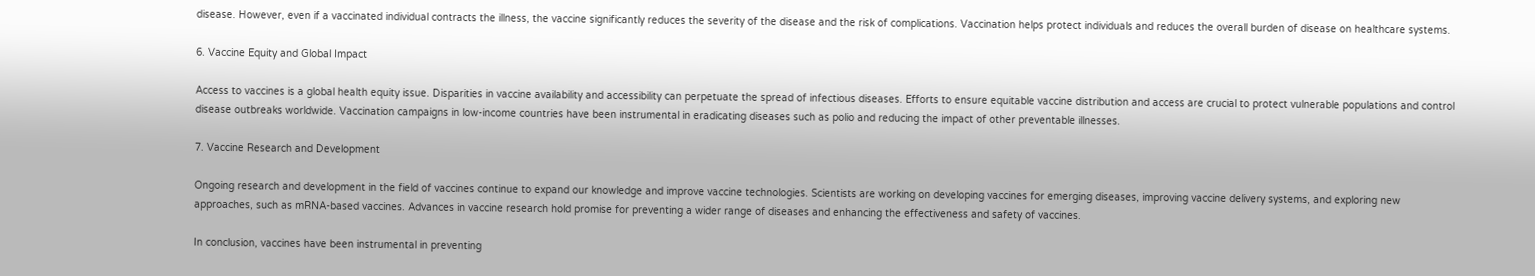disease. However, even if a vaccinated individual contracts the illness, the vaccine significantly reduces the severity of the disease and the risk of complications. Vaccination helps protect individuals and reduces the overall burden of disease on healthcare systems.

6. Vaccine Equity and Global Impact

Access to vaccines is a global health equity issue. Disparities in vaccine availability and accessibility can perpetuate the spread of infectious diseases. Efforts to ensure equitable vaccine distribution and access are crucial to protect vulnerable populations and control disease outbreaks worldwide. Vaccination campaigns in low-income countries have been instrumental in eradicating diseases such as polio and reducing the impact of other preventable illnesses.

7. Vaccine Research and Development

Ongoing research and development in the field of vaccines continue to expand our knowledge and improve vaccine technologies. Scientists are working on developing vaccines for emerging diseases, improving vaccine delivery systems, and exploring new approaches, such as mRNA-based vaccines. Advances in vaccine research hold promise for preventing a wider range of diseases and enhancing the effectiveness and safety of vaccines.

In conclusion, vaccines have been instrumental in preventing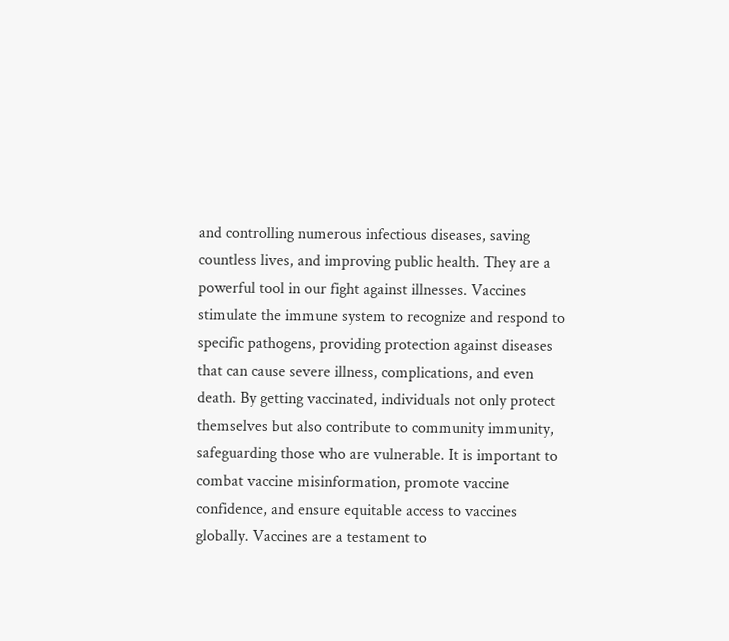and controlling numerous infectious diseases, saving countless lives, and improving public health. They are a powerful tool in our fight against illnesses. Vaccines stimulate the immune system to recognize and respond to specific pathogens, providing protection against diseases that can cause severe illness, complications, and even death. By getting vaccinated, individuals not only protect themselves but also contribute to community immunity, safeguarding those who are vulnerable. It is important to combat vaccine misinformation, promote vaccine confidence, and ensure equitable access to vaccines globally. Vaccines are a testament to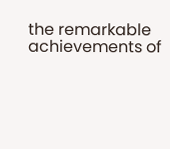the remarkable achievements of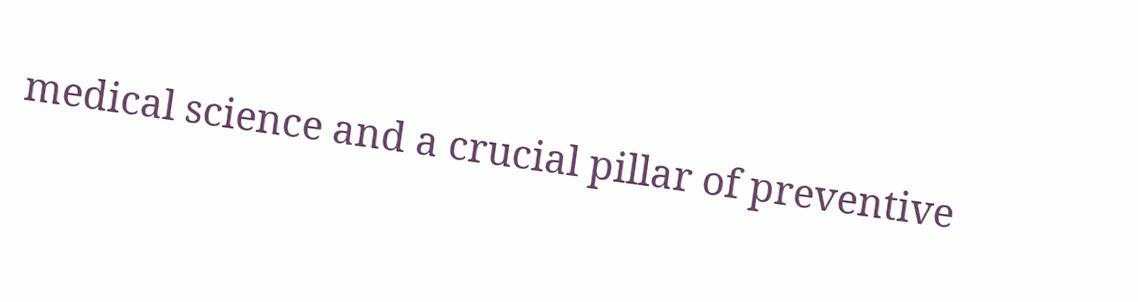medical science and a crucial pillar of preventive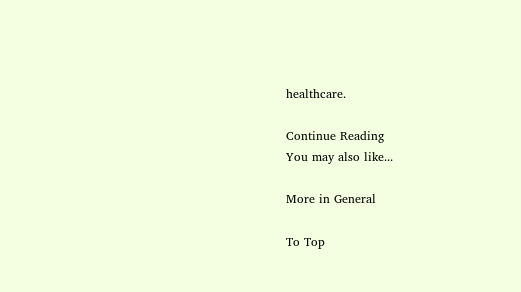healthcare.

Continue Reading
You may also like...

More in General

To Top